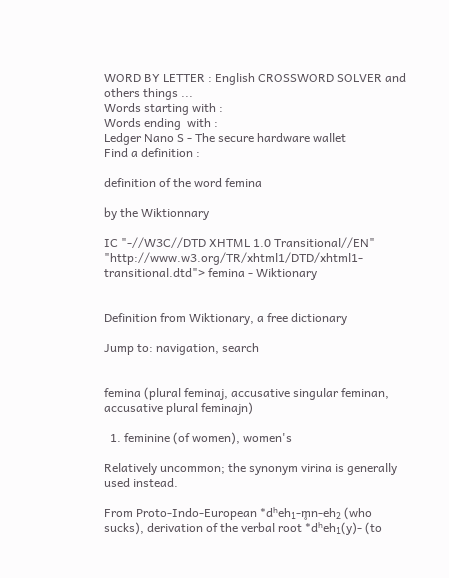WORD BY LETTER : English CROSSWORD SOLVER and others things ...
Words starting with :
Words ending  with :
Ledger Nano S - The secure hardware wallet
Find a definition :

definition of the word femina

by the Wiktionnary

IC "-//W3C//DTD XHTML 1.0 Transitional//EN" "http://www.w3.org/TR/xhtml1/DTD/xhtml1-transitional.dtd"> femina - Wiktionary


Definition from Wiktionary, a free dictionary

Jump to: navigation, search


femina (plural feminaj, accusative singular feminan, accusative plural feminajn)

  1. feminine (of women), women's

Relatively uncommon; the synonym virina is generally used instead.

From Proto-Indo-European *dʰeh₁-m̥n-eh₂ (who sucks), derivation of the verbal root *dʰeh₁(y)- (to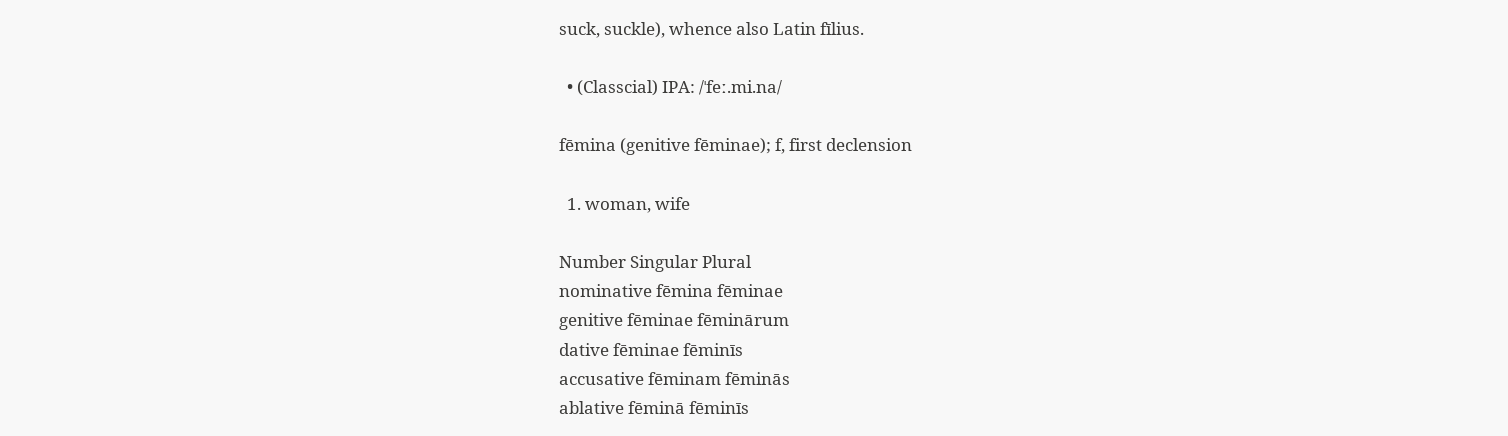suck, suckle), whence also Latin fīlius.

  • (Classcial) IPA: /ˈfeː.mi.na/

fēmina (genitive fēminae); f, first declension

  1. woman, wife

Number Singular Plural
nominative fēmina fēminae
genitive fēminae fēminārum
dative fēminae fēminīs
accusative fēminam fēminās
ablative fēminā fēminīs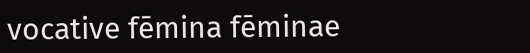vocative fēmina fēminae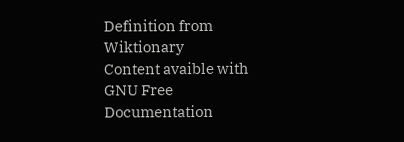Definition from Wiktionary
Content avaible with GNU Free Documentation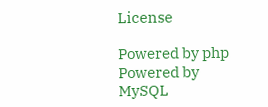License

Powered by php Powered by MySQL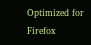Optimized for Firefox